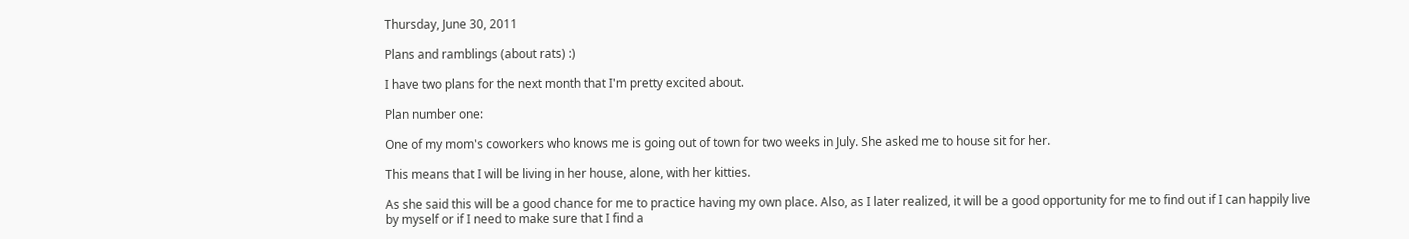Thursday, June 30, 2011

Plans and ramblings (about rats) :)

I have two plans for the next month that I'm pretty excited about.

Plan number one:

One of my mom's coworkers who knows me is going out of town for two weeks in July. She asked me to house sit for her.

This means that I will be living in her house, alone, with her kitties.

As she said this will be a good chance for me to practice having my own place. Also, as I later realized, it will be a good opportunity for me to find out if I can happily live by myself or if I need to make sure that I find a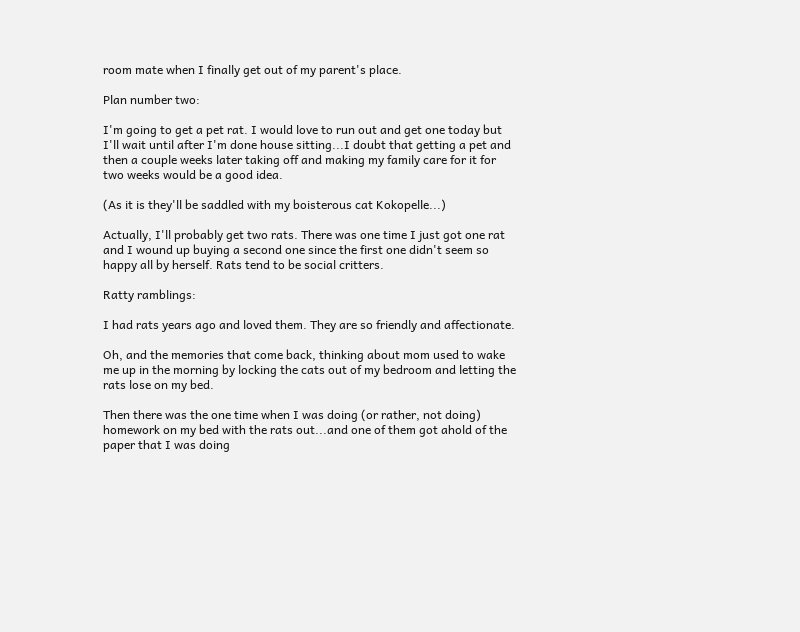room mate when I finally get out of my parent's place.

Plan number two:

I'm going to get a pet rat. I would love to run out and get one today but I'll wait until after I'm done house sitting...I doubt that getting a pet and then a couple weeks later taking off and making my family care for it for two weeks would be a good idea.

(As it is they'll be saddled with my boisterous cat Kokopelle...)

Actually, I'll probably get two rats. There was one time I just got one rat and I wound up buying a second one since the first one didn't seem so happy all by herself. Rats tend to be social critters.

Ratty ramblings:

I had rats years ago and loved them. They are so friendly and affectionate.

Oh, and the memories that come back, thinking about mom used to wake me up in the morning by locking the cats out of my bedroom and letting the rats lose on my bed.

Then there was the one time when I was doing (or rather, not doing) homework on my bed with the rats out...and one of them got ahold of the paper that I was doing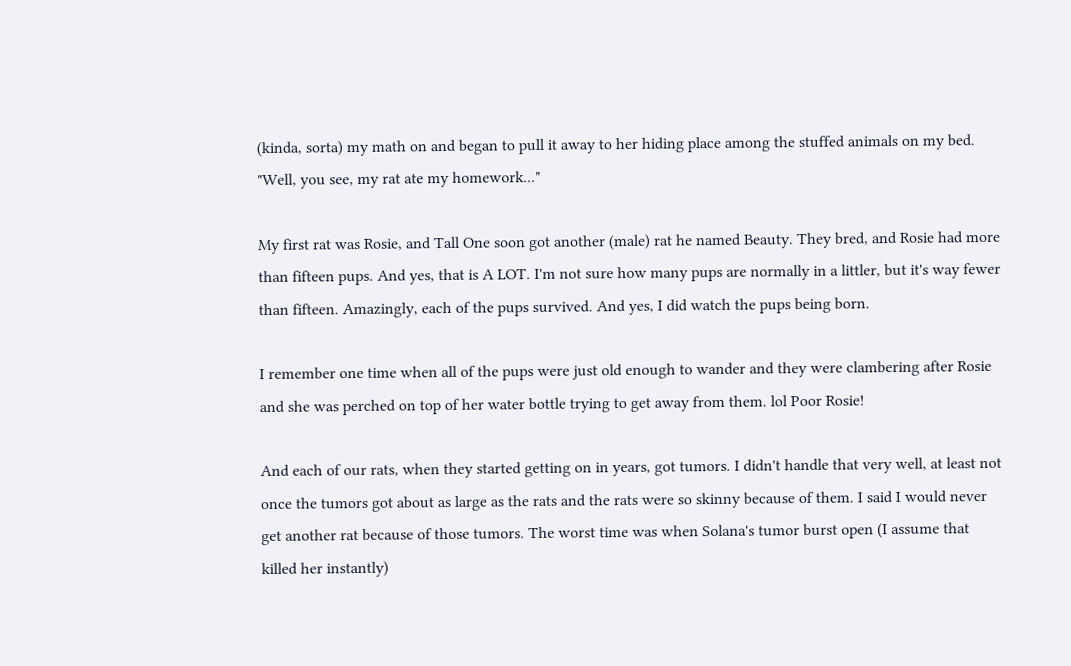(kinda, sorta) my math on and began to pull it away to her hiding place among the stuffed animals on my bed. "Well, you see, my rat ate my homework..."

My first rat was Rosie, and Tall One soon got another (male) rat he named Beauty. They bred, and Rosie had more than fifteen pups. And yes, that is A LOT. I'm not sure how many pups are normally in a littler, but it's way fewer than fifteen. Amazingly, each of the pups survived. And yes, I did watch the pups being born.

I remember one time when all of the pups were just old enough to wander and they were clambering after Rosie and she was perched on top of her water bottle trying to get away from them. lol Poor Rosie!

And each of our rats, when they started getting on in years, got tumors. I didn't handle that very well, at least not once the tumors got about as large as the rats and the rats were so skinny because of them. I said I would never get another rat because of those tumors. The worst time was when Solana's tumor burst open (I assume that killed her instantly)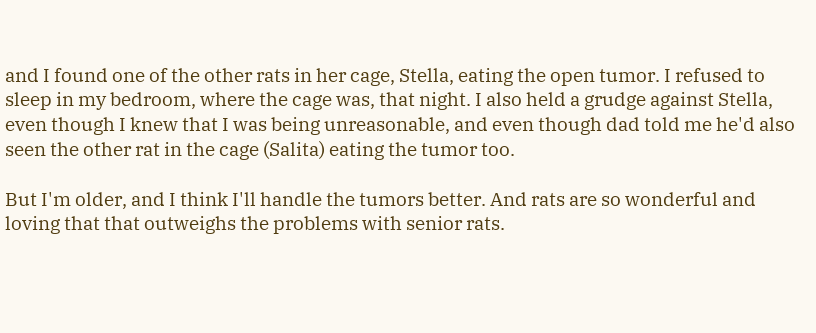and I found one of the other rats in her cage, Stella, eating the open tumor. I refused to sleep in my bedroom, where the cage was, that night. I also held a grudge against Stella, even though I knew that I was being unreasonable, and even though dad told me he'd also seen the other rat in the cage (Salita) eating the tumor too.

But I'm older, and I think I'll handle the tumors better. And rats are so wonderful and loving that that outweighs the problems with senior rats.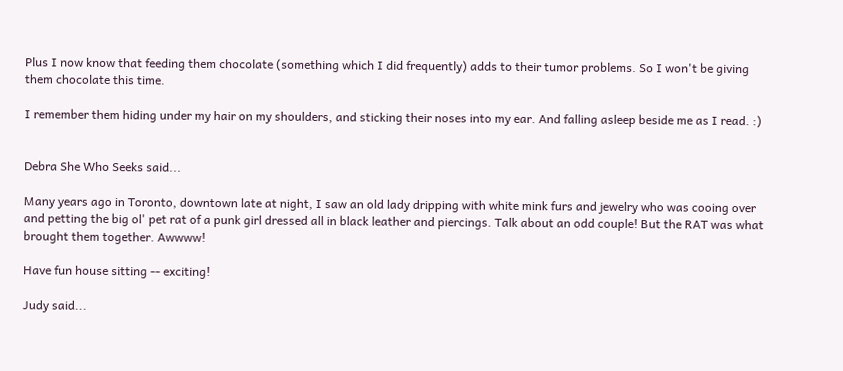Plus I now know that feeding them chocolate (something which I did frequently) adds to their tumor problems. So I won't be giving them chocolate this time.

I remember them hiding under my hair on my shoulders, and sticking their noses into my ear. And falling asleep beside me as I read. :)


Debra She Who Seeks said...

Many years ago in Toronto, downtown late at night, I saw an old lady dripping with white mink furs and jewelry who was cooing over and petting the big ol' pet rat of a punk girl dressed all in black leather and piercings. Talk about an odd couple! But the RAT was what brought them together. Awwww!

Have fun house sitting -- exciting!

Judy said...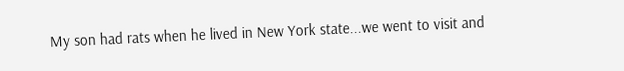My son had rats when he lived in New York state...we went to visit and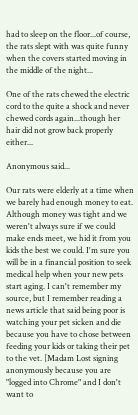had to sleep on the floor...of course, the rats slept with was quite funny when the covers started moving in the middle of the night...

One of the rats chewed the electric cord to the quite a shock and never chewed cords again...though her hair did not grow back properly either...

Anonymous said...

Our rats were elderly at a time when we barely had enough money to eat. Although money was tight and we weren't always sure if we could make ends meet, we hid it from you kids the best we could. I'm sure you will be in a financial position to seek medical help when your new pets start aging. I can't remember my source, but I remember reading a news article that said being poor is watching your pet sicken and die because you have to chose between feeding your kids or taking their pet to the vet. [Madam Lost signing anonymously because you are "logged into Chrome" and I don't want to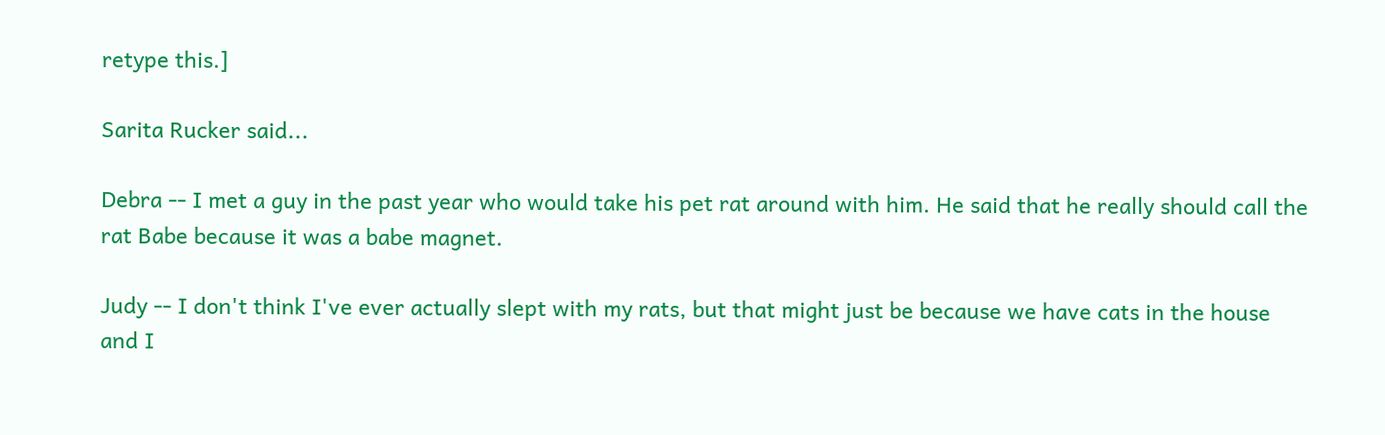retype this.]

Sarita Rucker said...

Debra -- I met a guy in the past year who would take his pet rat around with him. He said that he really should call the rat Babe because it was a babe magnet.

Judy -- I don't think I've ever actually slept with my rats, but that might just be because we have cats in the house and I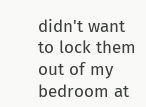didn't want to lock them out of my bedroom at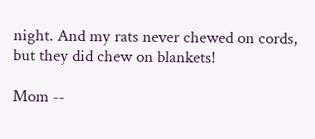night. And my rats never chewed on cords, but they did chew on blankets!

Mom --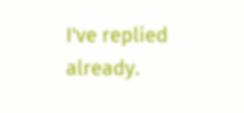I've replied already.